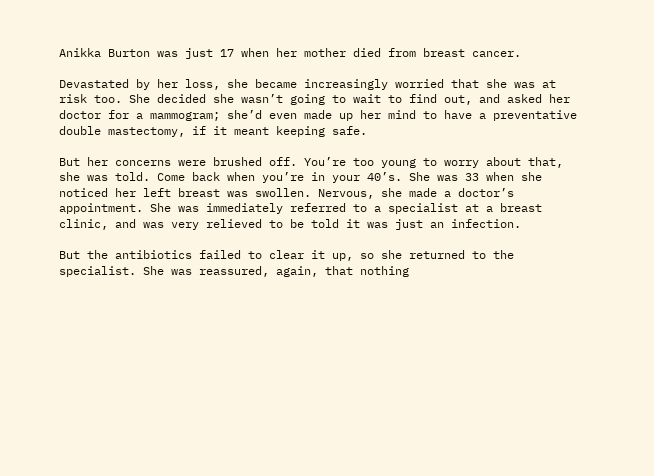Anikka Burton was just 17 when her mother died from breast cancer.

Devastated by her loss, she became increasingly worried that she was at risk too. She decided she wasn’t going to wait to find out, and asked her doctor for a mammogram; she’d even made up her mind to have a preventative double mastectomy, if it meant keeping safe.

But her concerns were brushed off. You’re too young to worry about that, she was told. Come back when you’re in your 40’s. She was 33 when she noticed her left breast was swollen. Nervous, she made a doctor’s appointment. She was immediately referred to a specialist at a breast clinic, and was very relieved to be told it was just an infection.

But the antibiotics failed to clear it up, so she returned to the specialist. She was reassured, again, that nothing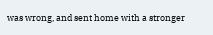was wrong, and sent home with a stronger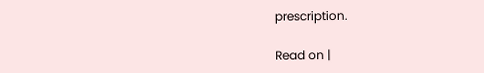prescription.

Read on |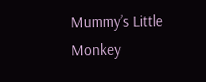Mummy’s Little Monkey